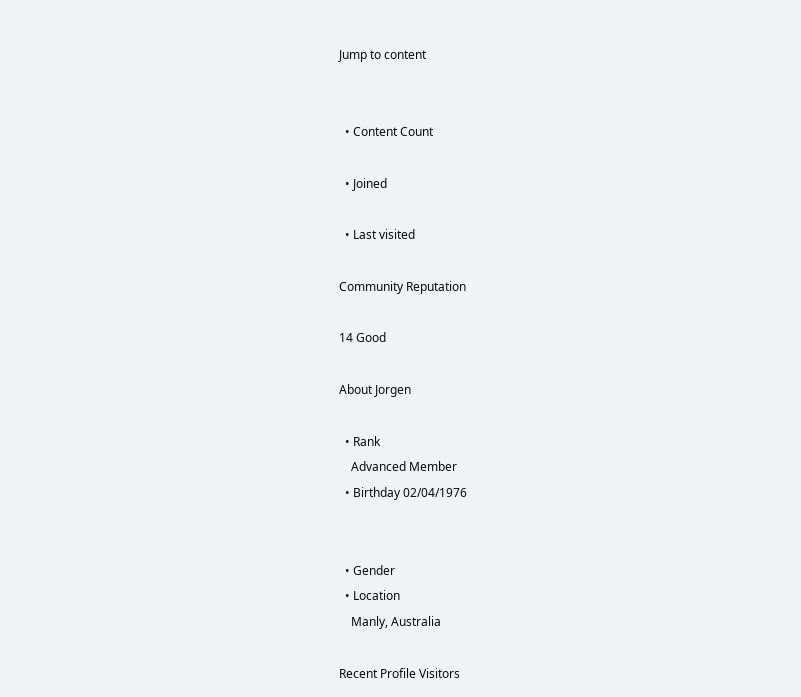Jump to content


  • Content Count

  • Joined

  • Last visited

Community Reputation

14 Good

About Jorgen

  • Rank
    Advanced Member
  • Birthday 02/04/1976


  • Gender
  • Location
    Manly, Australia

Recent Profile Visitors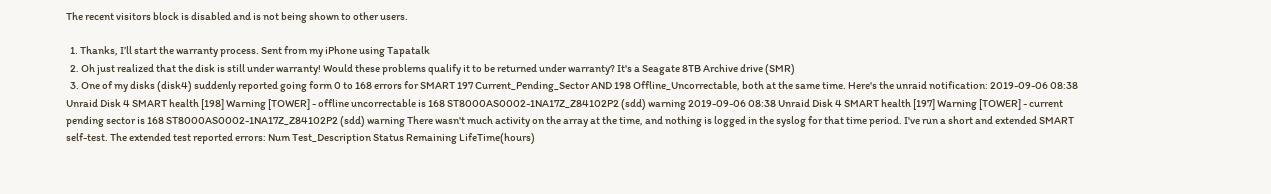The recent visitors block is disabled and is not being shown to other users.

  1. Thanks, I’ll start the warranty process. Sent from my iPhone using Tapatalk
  2. Oh just realized that the disk is still under warranty! Would these problems qualify it to be returned under warranty? It's a Seagate 8TB Archive drive (SMR)
  3. One of my disks (disk4) suddenly reported going form 0 to 168 errors for SMART 197 Current_Pending_Sector AND 198 Offline_Uncorrectable, both at the same time. Here's the unraid notification: 2019-09-06 08:38 Unraid Disk 4 SMART health [198] Warning [TOWER] - offline uncorrectable is 168 ST8000AS0002-1NA17Z_Z84102P2 (sdd) warning 2019-09-06 08:38 Unraid Disk 4 SMART health [197] Warning [TOWER] - current pending sector is 168 ST8000AS0002-1NA17Z_Z84102P2 (sdd) warning There wasn't much activity on the array at the time, and nothing is logged in the syslog for that time period. I've run a short and extended SMART self-test. The extended test reported errors: Num Test_Description Status Remaining LifeTime(hours)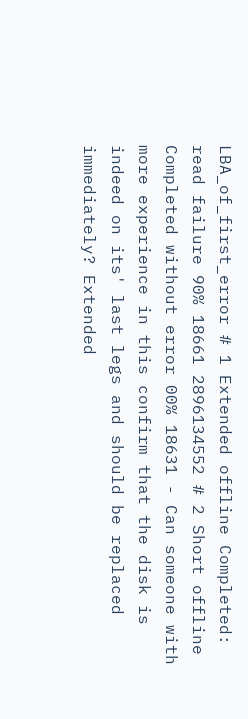LBA_of_first_error # 1 Extended offline Completed: read failure 90% 18661 2896134552 # 2 Short offline Completed without error 00% 18631 - Can someone with more experience in this confirm that the disk is indeed on its' last legs and should be replaced immediately? Extended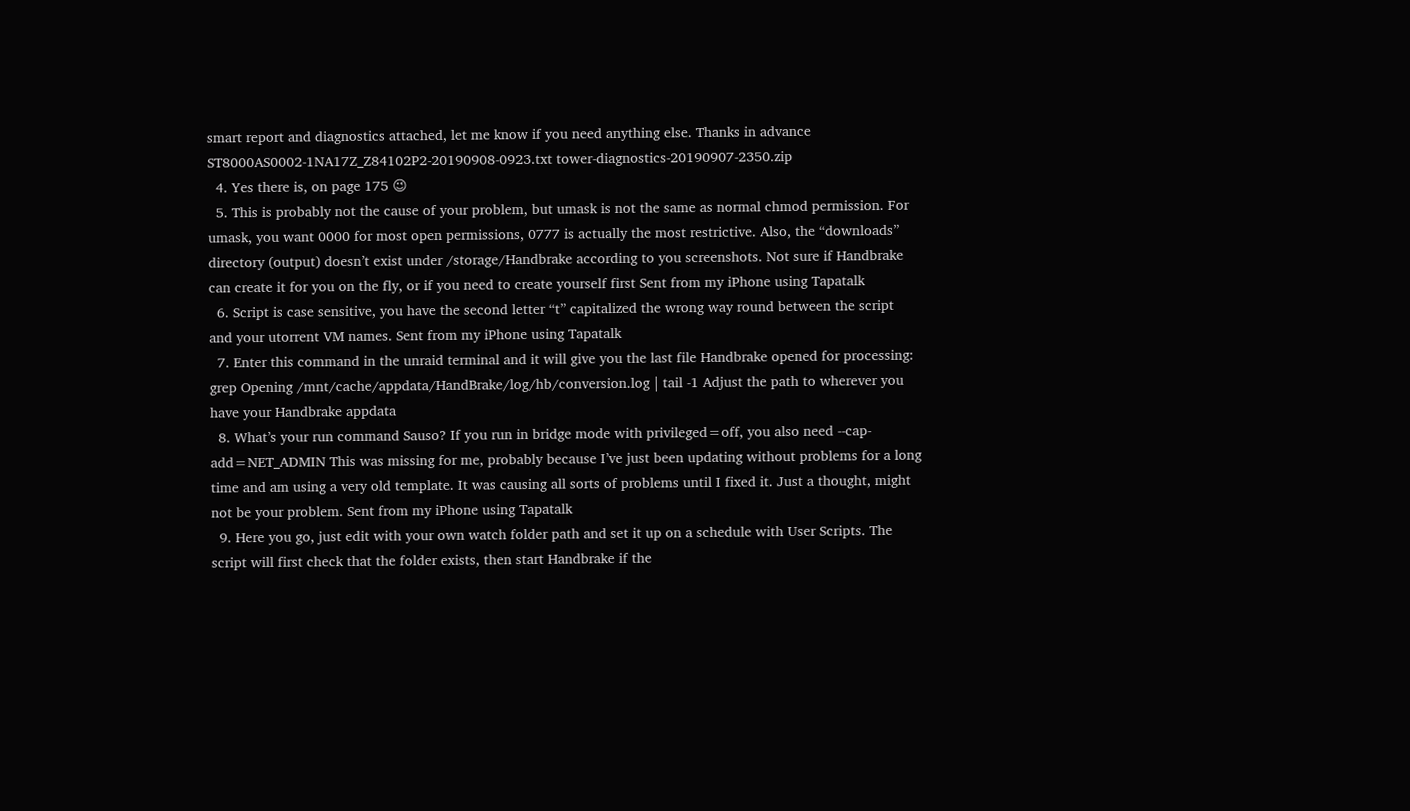smart report and diagnostics attached, let me know if you need anything else. Thanks in advance ST8000AS0002-1NA17Z_Z84102P2-20190908-0923.txt tower-diagnostics-20190907-2350.zip
  4. Yes there is, on page 175 😉
  5. This is probably not the cause of your problem, but umask is not the same as normal chmod permission. For umask, you want 0000 for most open permissions, 0777 is actually the most restrictive. Also, the “downloads” directory (output) doesn’t exist under /storage/Handbrake according to you screenshots. Not sure if Handbrake can create it for you on the fly, or if you need to create yourself first Sent from my iPhone using Tapatalk
  6. Script is case sensitive, you have the second letter “t” capitalized the wrong way round between the script and your utorrent VM names. Sent from my iPhone using Tapatalk
  7. Enter this command in the unraid terminal and it will give you the last file Handbrake opened for processing: grep Opening /mnt/cache/appdata/HandBrake/log/hb/conversion.log | tail -1 Adjust the path to wherever you have your Handbrake appdata
  8. What’s your run command Sauso? If you run in bridge mode with privileged=off, you also need --cap-add=NET_ADMIN This was missing for me, probably because I’ve just been updating without problems for a long time and am using a very old template. It was causing all sorts of problems until I fixed it. Just a thought, might not be your problem. Sent from my iPhone using Tapatalk
  9. Here you go, just edit with your own watch folder path and set it up on a schedule with User Scripts. The script will first check that the folder exists, then start Handbrake if the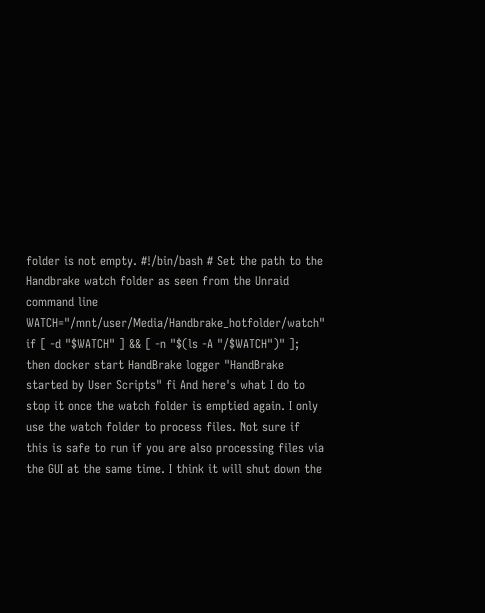folder is not empty. #!/bin/bash # Set the path to the Handbrake watch folder as seen from the Unraid command line WATCH="/mnt/user/Media/Handbrake_hotfolder/watch" if [ -d "$WATCH" ] && [ -n "$(ls -A "/$WATCH")" ]; then docker start HandBrake logger "HandBrake started by User Scripts" fi And here's what I do to stop it once the watch folder is emptied again. I only use the watch folder to process files. Not sure if this is safe to run if you are also processing files via the GUI at the same time. I think it will shut down the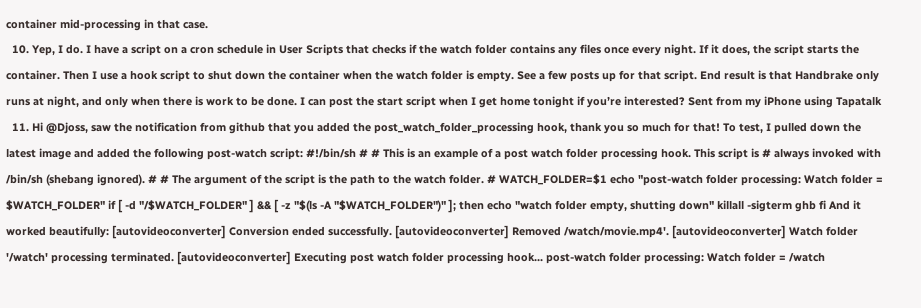container mid-processing in that case.
  10. Yep, I do. I have a script on a cron schedule in User Scripts that checks if the watch folder contains any files once every night. If it does, the script starts the container. Then I use a hook script to shut down the container when the watch folder is empty. See a few posts up for that script. End result is that Handbrake only runs at night, and only when there is work to be done. I can post the start script when I get home tonight if you’re interested? Sent from my iPhone using Tapatalk
  11. Hi @Djoss, saw the notification from github that you added the post_watch_folder_processing hook, thank you so much for that! To test, I pulled down the latest image and added the following post-watch script: #!/bin/sh # # This is an example of a post watch folder processing hook. This script is # always invoked with /bin/sh (shebang ignored). # # The argument of the script is the path to the watch folder. # WATCH_FOLDER=$1 echo "post-watch folder processing: Watch folder = $WATCH_FOLDER" if [ -d "/$WATCH_FOLDER" ] && [ -z "$(ls -A "$WATCH_FOLDER")" ]; then echo "watch folder empty, shutting down" killall -sigterm ghb fi And it worked beautifully: [autovideoconverter] Conversion ended successfully. [autovideoconverter] Removed /watch/movie.mp4'. [autovideoconverter] Watch folder '/watch' processing terminated. [autovideoconverter] Executing post watch folder processing hook... post-watch folder processing: Watch folder = /watch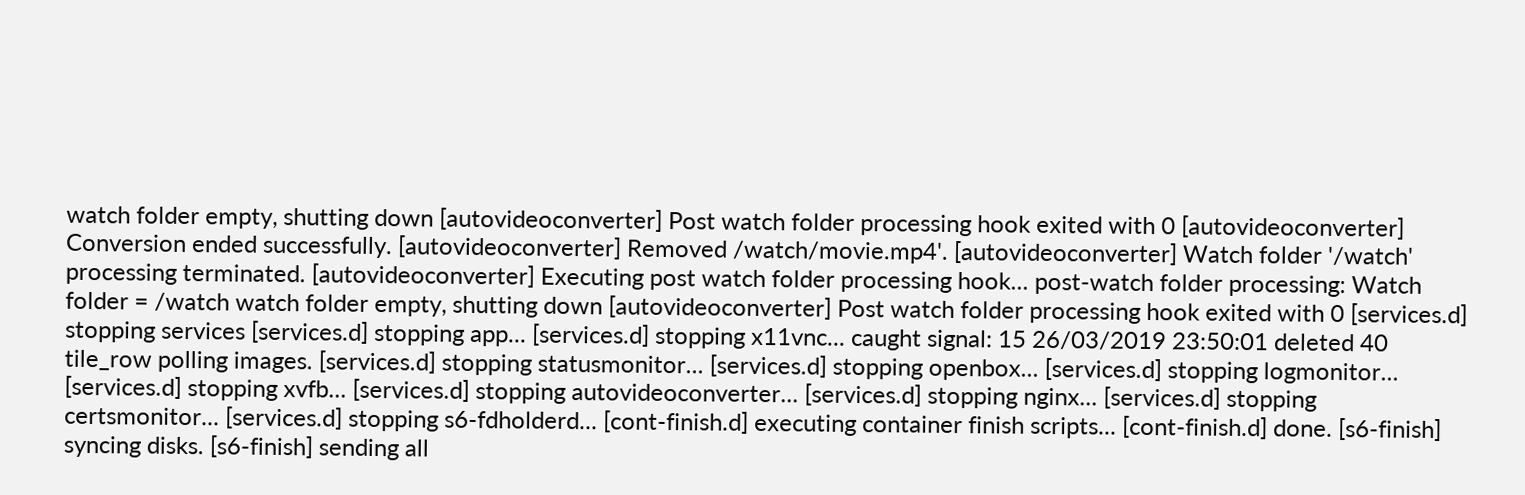watch folder empty, shutting down [autovideoconverter] Post watch folder processing hook exited with 0 [autovideoconverter] Conversion ended successfully. [autovideoconverter] Removed /watch/movie.mp4'. [autovideoconverter] Watch folder '/watch' processing terminated. [autovideoconverter] Executing post watch folder processing hook... post-watch folder processing: Watch folder = /watch watch folder empty, shutting down [autovideoconverter] Post watch folder processing hook exited with 0 [services.d] stopping services [services.d] stopping app... [services.d] stopping x11vnc... caught signal: 15 26/03/2019 23:50:01 deleted 40 tile_row polling images. [services.d] stopping statusmonitor... [services.d] stopping openbox... [services.d] stopping logmonitor... [services.d] stopping xvfb... [services.d] stopping autovideoconverter... [services.d] stopping nginx... [services.d] stopping certsmonitor... [services.d] stopping s6-fdholderd... [cont-finish.d] executing container finish scripts... [cont-finish.d] done. [s6-finish] syncing disks. [s6-finish] sending all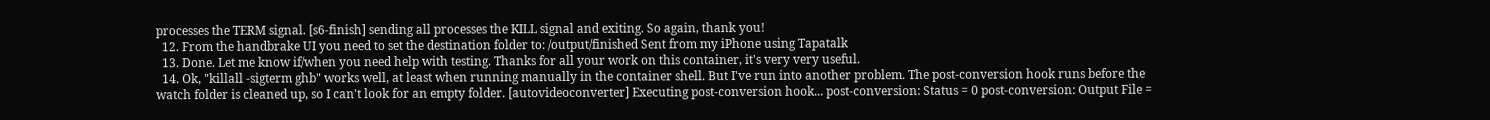processes the TERM signal. [s6-finish] sending all processes the KILL signal and exiting. So again, thank you!
  12. From the handbrake UI you need to set the destination folder to: /output/finished Sent from my iPhone using Tapatalk
  13. Done. Let me know if/when you need help with testing. Thanks for all your work on this container, it's very very useful.
  14. Ok, "killall -sigterm ghb" works well, at least when running manually in the container shell. But I've run into another problem. The post-conversion hook runs before the watch folder is cleaned up, so I can't look for an empty folder. [autovideoconverter] Executing post-conversion hook... post-conversion: Status = 0 post-conversion: Output File =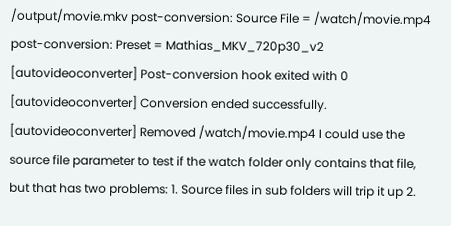/output/movie.mkv post-conversion: Source File = /watch/movie.mp4 post-conversion: Preset = Mathias_MKV_720p30_v2 [autovideoconverter] Post-conversion hook exited with 0 [autovideoconverter] Conversion ended successfully. [autovideoconverter] Removed /watch/movie.mp4 I could use the source file parameter to test if the watch folder only contains that file, but that has two problems: 1. Source files in sub folders will trip it up 2.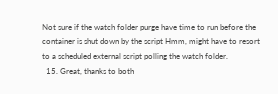Not sure if the watch folder purge have time to run before the container is shut down by the script Hmm, might have to resort to a scheduled external script polling the watch folder.
  15. Great, thanks to both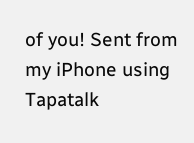of you! Sent from my iPhone using Tapatalk